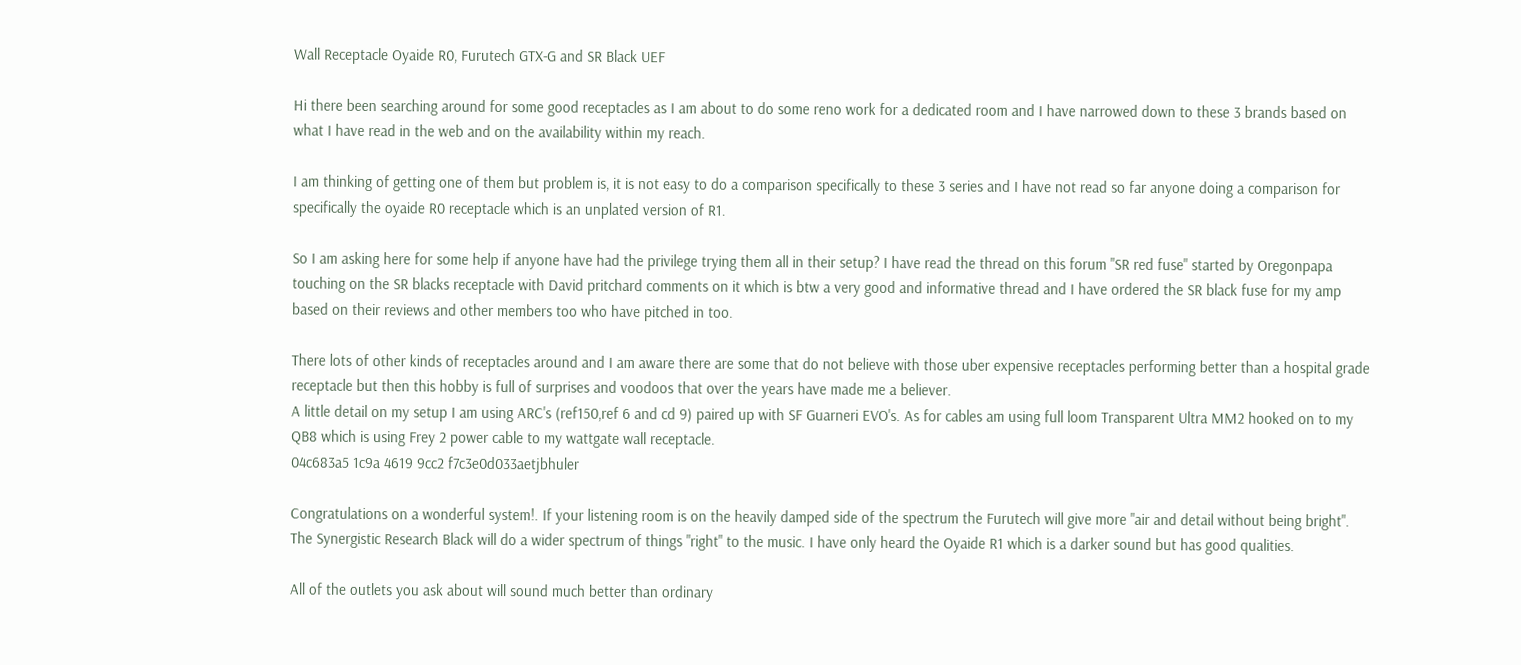Wall Receptacle Oyaide R0, Furutech GTX-G and SR Black UEF

Hi there been searching around for some good receptacles as I am about to do some reno work for a dedicated room and I have narrowed down to these 3 brands based on what I have read in the web and on the availability within my reach.

I am thinking of getting one of them but problem is, it is not easy to do a comparison specifically to these 3 series and I have not read so far anyone doing a comparison for specifically the oyaide R0 receptacle which is an unplated version of R1.

So I am asking here for some help if anyone have had the privilege trying them all in their setup? I have read the thread on this forum "SR red fuse" started by Oregonpapa touching on the SR blacks receptacle with David pritchard comments on it which is btw a very good and informative thread and I have ordered the SR black fuse for my amp based on their reviews and other members too who have pitched in too.

There lots of other kinds of receptacles around and I am aware there are some that do not believe with those uber expensive receptacles performing better than a hospital grade receptacle but then this hobby is full of surprises and voodoos that over the years have made me a believer.
A little detail on my setup I am using ARC's (ref150,ref 6 and cd 9) paired up with SF Guarneri EVO's. As for cables am using full loom Transparent Ultra MM2 hooked on to my QB8 which is using Frey 2 power cable to my wattgate wall receptacle.
04c683a5 1c9a 4619 9cc2 f7c3e0d033aetjbhuler

Congratulations on a wonderful system!. If your listening room is on the heavily damped side of the spectrum the Furutech will give more "air and detail without being bright". The Synergistic Research Black will do a wider spectrum of things "right" to the music. I have only heard the Oyaide R1 which is a darker sound but has good qualities.

All of the outlets you ask about will sound much better than ordinary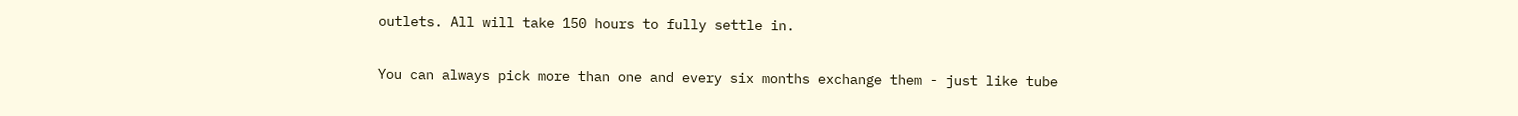outlets. All will take 150 hours to fully settle in.

You can always pick more than one and every six months exchange them - just like tube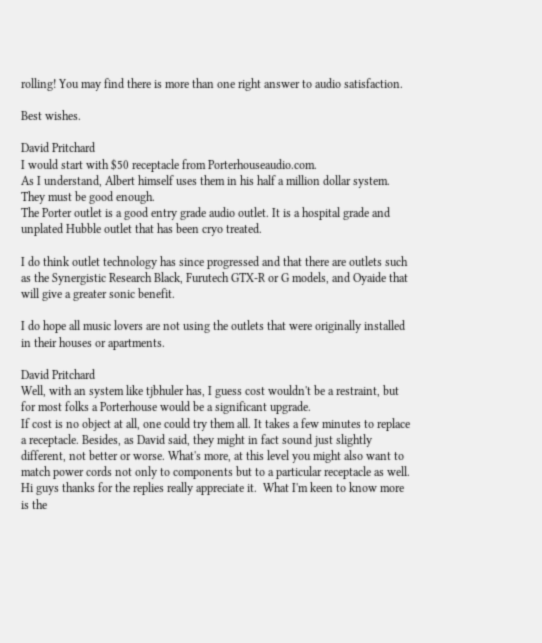rolling! You may find there is more than one right answer to audio satisfaction.

Best wishes.

David Pritchard
I would start with $50 receptacle from Porterhouseaudio.com.
As I understand, Albert himself uses them in his half a million dollar system. They must be good enough.
The Porter outlet is a good entry grade audio outlet. It is a hospital grade and unplated Hubble outlet that has been cryo treated.

I do think outlet technology has since progressed and that there are outlets such as the Synergistic Research Black, Furutech GTX-R or G models, and Oyaide that will give a greater sonic benefit.

I do hope all music lovers are not using the outlets that were originally installed in their houses or apartments.

David Pritchard
Well, with an system like tjbhuler has, I guess cost wouldn't be a restraint, but for most folks a Porterhouse would be a significant upgrade.
If cost is no object at all, one could try them all. It takes a few minutes to replace a receptacle. Besides, as David said, they might in fact sound just slightly different, not better or worse. What's more, at this level you might also want to match power cords not only to components but to a particular receptacle as well.
Hi guys thanks for the replies really appreciate it.  What I'm keen to know more is the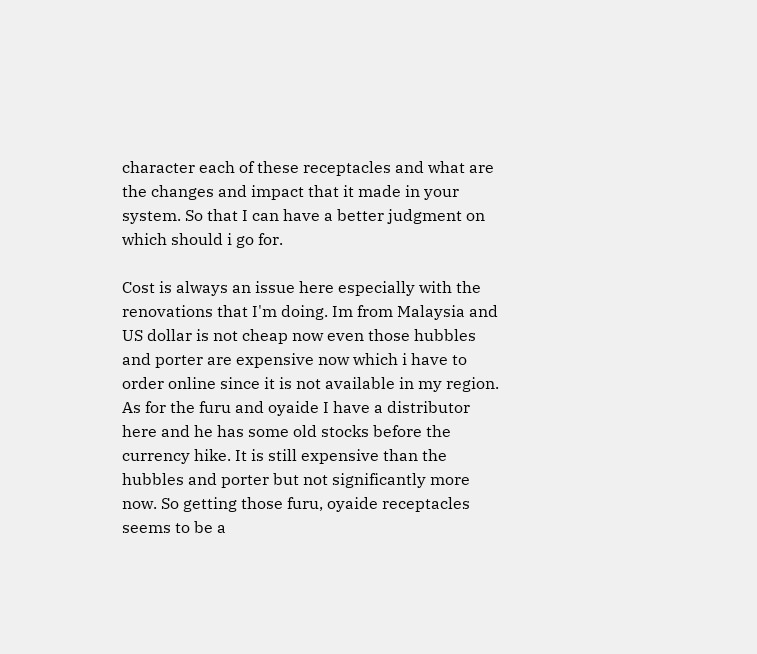character each of these receptacles and what are the changes and impact that it made in your system. So that I can have a better judgment on which should i go for.

Cost is always an issue here especially with the renovations that I'm doing. Im from Malaysia and US dollar is not cheap now even those hubbles and porter are expensive now which i have to order online since it is not available in my region. As for the furu and oyaide I have a distributor here and he has some old stocks before the currency hike. It is still expensive than the hubbles and porter but not significantly more now. So getting those furu, oyaide receptacles seems to be a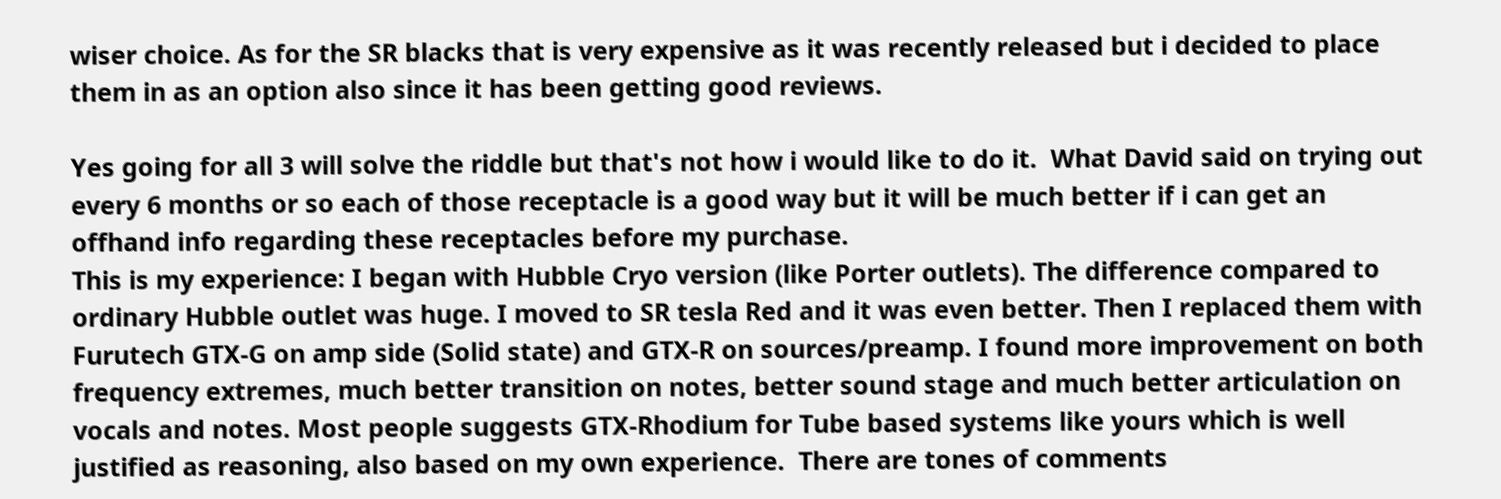wiser choice. As for the SR blacks that is very expensive as it was recently released but i decided to place them in as an option also since it has been getting good reviews.

Yes going for all 3 will solve the riddle but that's not how i would like to do it.  What David said on trying out every 6 months or so each of those receptacle is a good way but it will be much better if i can get an offhand info regarding these receptacles before my purchase.
This is my experience: I began with Hubble Cryo version (like Porter outlets). The difference compared to ordinary Hubble outlet was huge. I moved to SR tesla Red and it was even better. Then I replaced them with Furutech GTX-G on amp side (Solid state) and GTX-R on sources/preamp. I found more improvement on both frequency extremes, much better transition on notes, better sound stage and much better articulation on vocals and notes. Most people suggests GTX-Rhodium for Tube based systems like yours which is well justified as reasoning, also based on my own experience.  There are tones of comments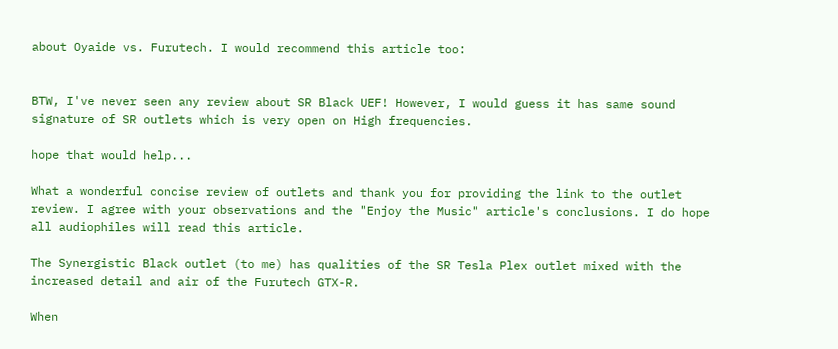about Oyaide vs. Furutech. I would recommend this article too:


BTW, I've never seen any review about SR Black UEF! However, I would guess it has same sound signature of SR outlets which is very open on High frequencies.

hope that would help...

What a wonderful concise review of outlets and thank you for providing the link to the outlet review. I agree with your observations and the "Enjoy the Music" article's conclusions. I do hope all audiophiles will read this article.

The Synergistic Black outlet (to me) has qualities of the SR Tesla Plex outlet mixed with the increased detail and air of the Furutech GTX-R.

When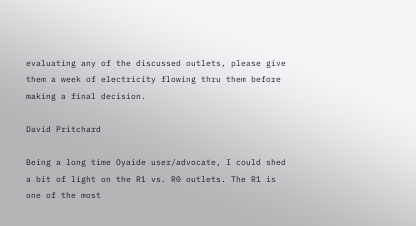evaluating any of the discussed outlets, please give them a week of electricity flowing thru them before making a final decision.

David Pritchard

Being a long time Oyaide user/advocate, I could shed a bit of light on the R1 vs. R0 outlets. The R1 is one of the most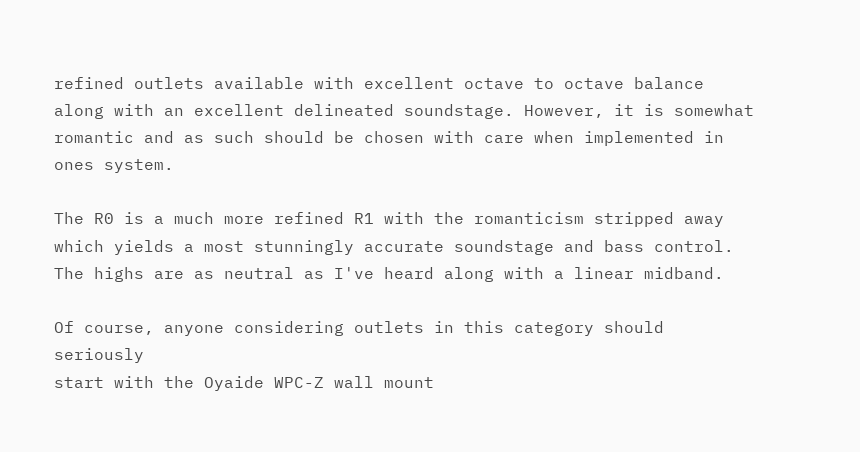refined outlets available with excellent octave to octave balance along with an excellent delineated soundstage. However, it is somewhat romantic and as such should be chosen with care when implemented in ones system.

The R0 is a much more refined R1 with the romanticism stripped away
which yields a most stunningly accurate soundstage and bass control.
The highs are as neutral as I've heard along with a linear midband.

Of course, anyone considering outlets in this category should seriously
start with the Oyaide WPC-Z wall mount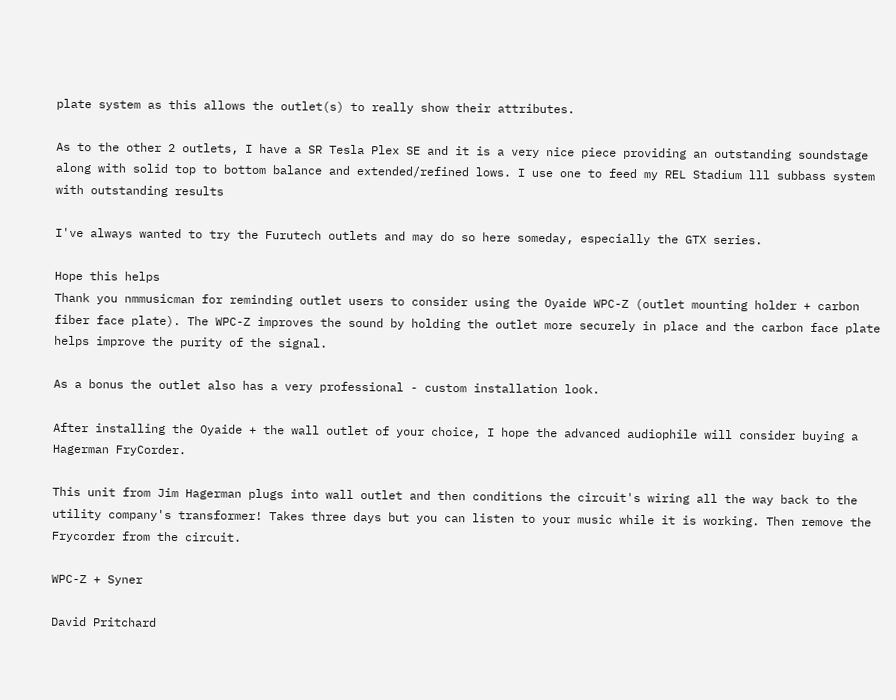plate system as this allows the outlet(s) to really show their attributes.

As to the other 2 outlets, I have a SR Tesla Plex SE and it is a very nice piece providing an outstanding soundstage along with solid top to bottom balance and extended/refined lows. I use one to feed my REL Stadium lll subbass system with outstanding results

I've always wanted to try the Furutech outlets and may do so here someday, especially the GTX series.

Hope this helps
Thank you nmmusicman for reminding outlet users to consider using the Oyaide WPC-Z (outlet mounting holder + carbon fiber face plate). The WPC-Z improves the sound by holding the outlet more securely in place and the carbon face plate helps improve the purity of the signal.

As a bonus the outlet also has a very professional - custom installation look.

After installing the Oyaide + the wall outlet of your choice, I hope the advanced audiophile will consider buying a Hagerman FryCorder.

This unit from Jim Hagerman plugs into wall outlet and then conditions the circuit's wiring all the way back to the utility company's transformer! Takes three days but you can listen to your music while it is working. Then remove the Frycorder from the circuit.

WPC-Z + Syner

David Pritchard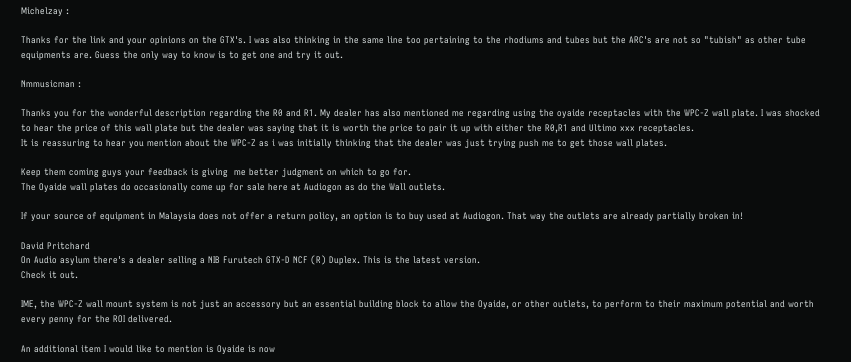Michelzay :

Thanks for the link and your opinions on the GTX's. I was also thinking in the same line too pertaining to the rhodiums and tubes but the ARC's are not so "tubish" as other tube equipments are. Guess the only way to know is to get one and try it out.

Nmmusicman :

Thanks you for the wonderful description regarding the R0 and R1. My dealer has also mentioned me regarding using the oyaide receptacles with the WPC-Z wall plate. I was shocked to hear the price of this wall plate but the dealer was saying that it is worth the price to pair it up with either the R0,R1 and Ultimo xxx receptacles.
It is reassuring to hear you mention about the WPC-Z as i was initially thinking that the dealer was just trying push me to get those wall plates.

Keep them coming guys your feedback is giving  me better judgment on which to go for.
The Oyaide wall plates do occasionally come up for sale here at Audiogon as do the Wall outlets.

If your source of equipment in Malaysia does not offer a return policy, an option is to buy used at Audiogon. That way the outlets are already partially broken in!

David Pritchard
On Audio asylum there's a dealer selling a NIB Furutech GTX-D NCF (R) Duplex. This is the latest version.
Check it out.

IME, the WPC-Z wall mount system is not just an accessory but an essential building block to allow the Oyaide, or other outlets, to perform to their maximum potential and worth every penny for the ROI delivered.

An additional item I would like to mention is Oyaide is now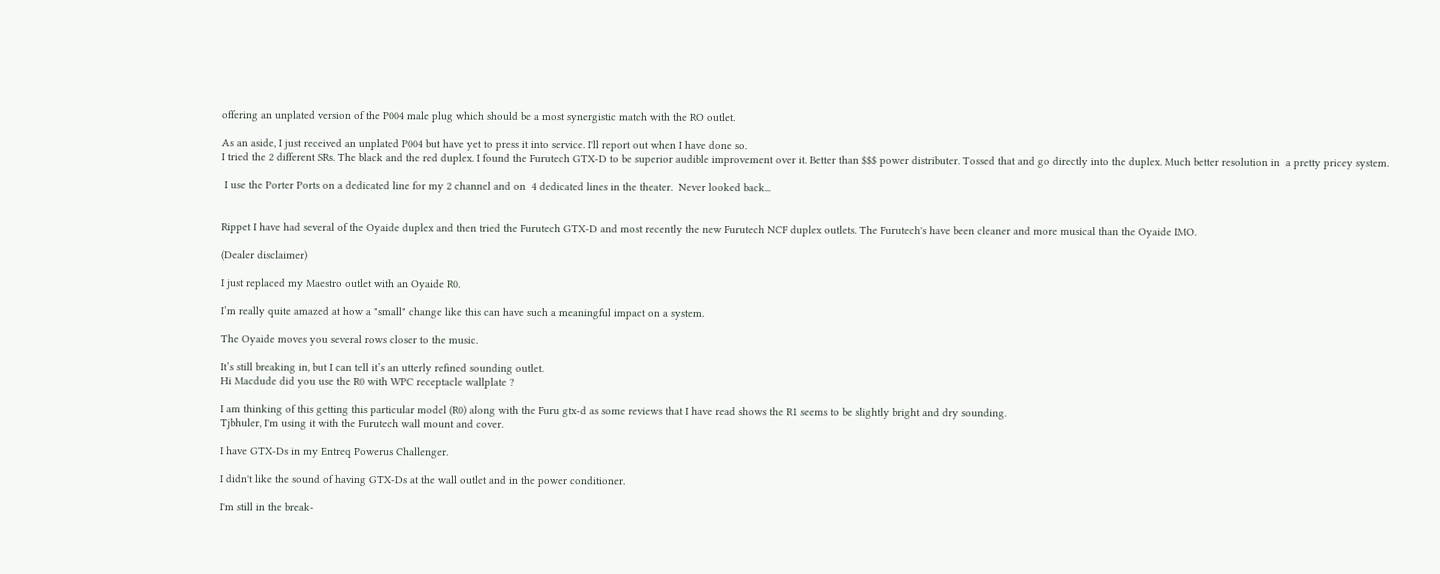offering an unplated version of the P004 male plug which should be a most synergistic match with the RO outlet.

As an aside, I just received an unplated P004 but have yet to press it into service. I'll report out when I have done so.
I tried the 2 different SRs. The black and the red duplex. I found the Furutech GTX-D to be superior audible improvement over it. Better than $$$ power distributer. Tossed that and go directly into the duplex. Much better resolution in  a pretty pricey system.

 I use the Porter Ports on a dedicated line for my 2 channel and on  4 dedicated lines in the theater.  Never looked back...


Rippet I have had several of the Oyaide duplex and then tried the Furutech GTX-D and most recently the new Furutech NCF duplex outlets. The Furutech's have been cleaner and more musical than the Oyaide IMO.

(Dealer disclaimer)

I just replaced my Maestro outlet with an Oyaide R0.

I’m really quite amazed at how a "small" change like this can have such a meaningful impact on a system.

The Oyaide moves you several rows closer to the music.

It’s still breaking in, but I can tell it’s an utterly refined sounding outlet.
Hi Macdude did you use the R0 with WPC receptacle wallplate ?

I am thinking of this getting this particular model (R0) along with the Furu gtx-d as some reviews that I have read shows the R1 seems to be slightly bright and dry sounding.
Tjbhuler, I'm using it with the Furutech wall mount and cover.

I have GTX-Ds in my Entreq Powerus Challenger.

I didn't like the sound of having GTX-Ds at the wall outlet and in the power conditioner.

I'm still in the break-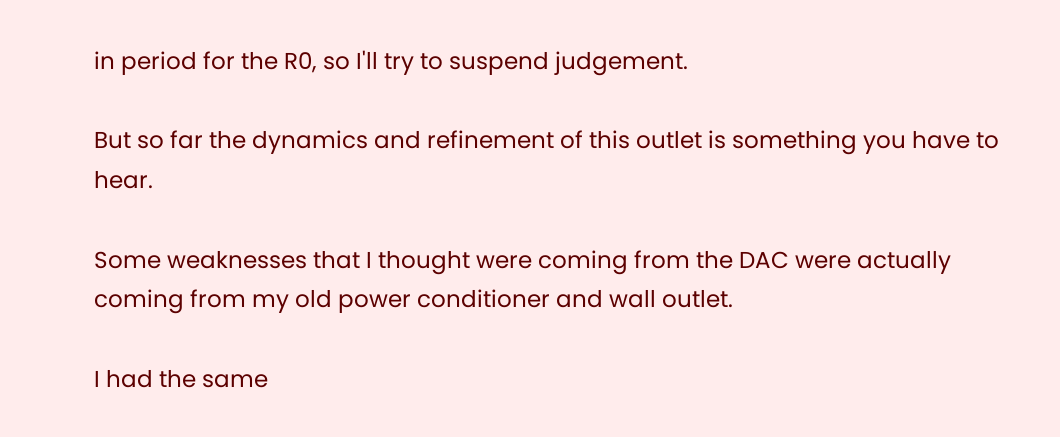in period for the R0, so I'll try to suspend judgement.

But so far the dynamics and refinement of this outlet is something you have to hear.

Some weaknesses that I thought were coming from the DAC were actually coming from my old power conditioner and wall outlet.

I had the same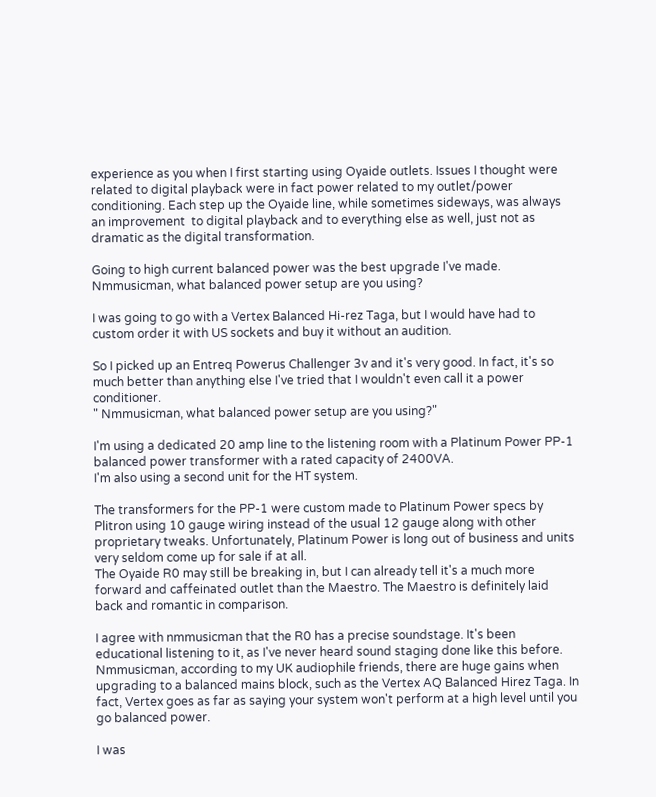experience as you when I first starting using Oyaide outlets. Issues I thought were related to digital playback were in fact power related to my outlet/power conditioning. Each step up the Oyaide line, while sometimes sideways, was always an improvement  to digital playback and to everything else as well, just not as dramatic as the digital transformation.

Going to high current balanced power was the best upgrade I've made.
Nmmusicman, what balanced power setup are you using?

I was going to go with a Vertex Balanced Hi-rez Taga, but I would have had to custom order it with US sockets and buy it without an audition.

So I picked up an Entreq Powerus Challenger 3v and it's very good. In fact, it's so much better than anything else I've tried that I wouldn't even call it a power conditioner.
" Nmmusicman, what balanced power setup are you using?"

I'm using a dedicated 20 amp line to the listening room with a Platinum Power PP-1 balanced power transformer with a rated capacity of 2400VA.
I'm also using a second unit for the HT system.

The transformers for the PP-1 were custom made to Platinum Power specs by Plitron using 10 gauge wiring instead of the usual 12 gauge along with other proprietary tweaks. Unfortunately, Platinum Power is long out of business and units very seldom come up for sale if at all.
The Oyaide R0 may still be breaking in, but I can already tell it's a much more forward and caffeinated outlet than the Maestro. The Maestro is definitely laid back and romantic in comparison.

I agree with nmmusicman that the R0 has a precise soundstage. It's been educational listening to it, as I've never heard sound staging done like this before.
Nmmusicman, according to my UK audiophile friends, there are huge gains when upgrading to a balanced mains block, such as the Vertex AQ Balanced Hirez Taga. In fact, Vertex goes as far as saying your system won't perform at a high level until you go balanced power.

I was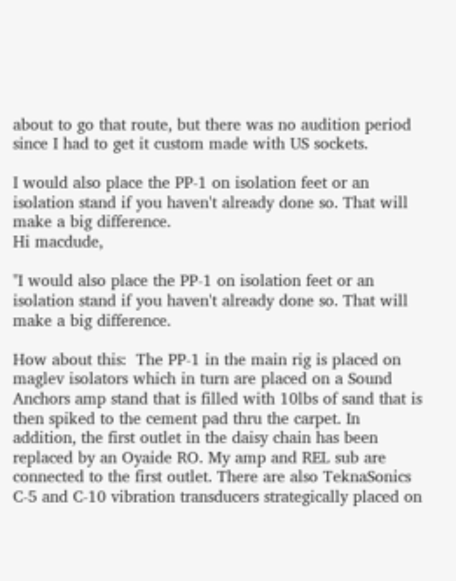about to go that route, but there was no audition period since I had to get it custom made with US sockets.

I would also place the PP-1 on isolation feet or an isolation stand if you haven't already done so. That will make a big difference.
Hi macdude,

"I would also place the PP-1 on isolation feet or an isolation stand if you haven't already done so. That will make a big difference.

How about this:  The PP-1 in the main rig is placed on maglev isolators which in turn are placed on a Sound Anchors amp stand that is filled with 10lbs of sand that is then spiked to the cement pad thru the carpet. In addition, the first outlet in the daisy chain has been replaced by an Oyaide RO. My amp and REL sub are connected to the first outlet. There are also TeknaSonics C-5 and C-10 vibration transducers strategically placed on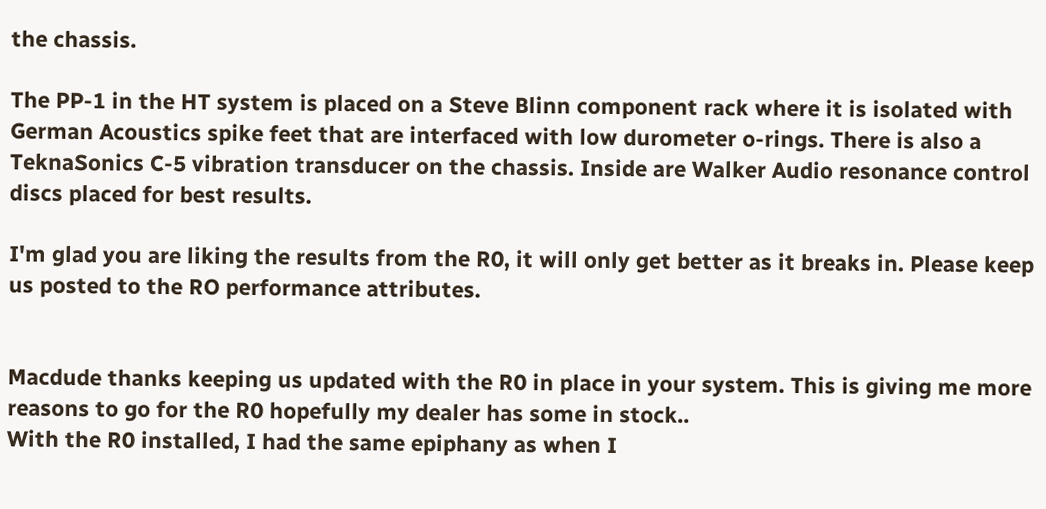the chassis.

The PP-1 in the HT system is placed on a Steve Blinn component rack where it is isolated with German Acoustics spike feet that are interfaced with low durometer o-rings. There is also a TeknaSonics C-5 vibration transducer on the chassis. Inside are Walker Audio resonance control discs placed for best results.

I'm glad you are liking the results from the R0, it will only get better as it breaks in. Please keep us posted to the RO performance attributes.


Macdude thanks keeping us updated with the R0 in place in your system. This is giving me more reasons to go for the R0 hopefully my dealer has some in stock..
With the R0 installed, I had the same epiphany as when I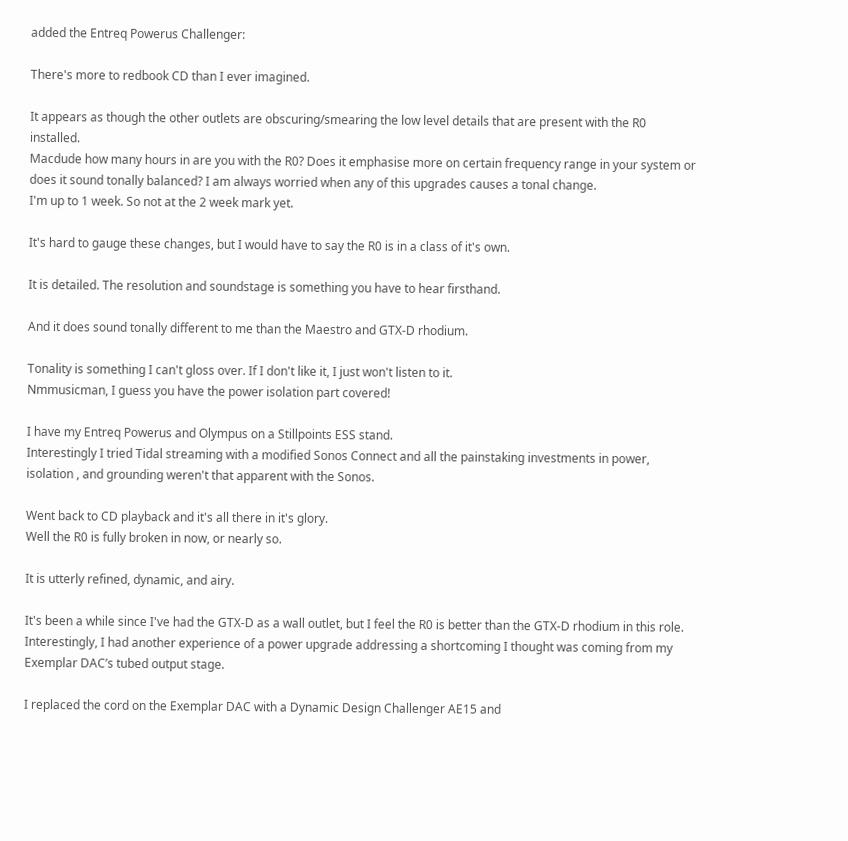added the Entreq Powerus Challenger:

There's more to redbook CD than I ever imagined.

It appears as though the other outlets are obscuring/smearing the low level details that are present with the R0 installed.
Macdude how many hours in are you with the R0? Does it emphasise more on certain frequency range in your system or does it sound tonally balanced? I am always worried when any of this upgrades causes a tonal change.
I'm up to 1 week. So not at the 2 week mark yet.

It's hard to gauge these changes, but I would have to say the R0 is in a class of it's own.

It is detailed. The resolution and soundstage is something you have to hear firsthand.

And it does sound tonally different to me than the Maestro and GTX-D rhodium.

Tonality is something I can't gloss over. If I don't like it, I just won't listen to it.
Nmmusicman, I guess you have the power isolation part covered!

I have my Entreq Powerus and Olympus on a Stillpoints ESS stand.
Interestingly I tried Tidal streaming with a modified Sonos Connect and all the painstaking investments in power, isolation , and grounding weren't that apparent with the Sonos.

Went back to CD playback and it's all there in it's glory.
Well the R0 is fully broken in now, or nearly so.

It is utterly refined, dynamic, and airy.

It's been a while since I've had the GTX-D as a wall outlet, but I feel the R0 is better than the GTX-D rhodium in this role.
Interestingly, I had another experience of a power upgrade addressing a shortcoming I thought was coming from my Exemplar DAC’s tubed output stage.

I replaced the cord on the Exemplar DAC with a Dynamic Design Challenger AE15 and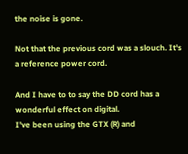the noise is gone.

Not that the previous cord was a slouch. It's a reference power cord.

And I have to to say the DD cord has a wonderful effect on digital.
I've been using the GTX (R) and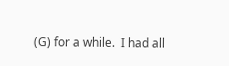(G) for a while.  I had all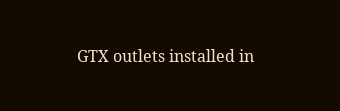GTX outlets installed in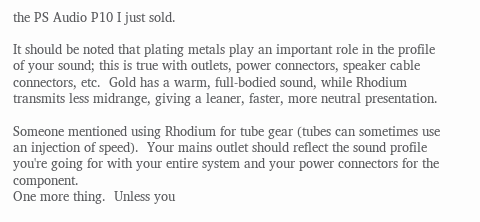the PS Audio P10 I just sold.

It should be noted that plating metals play an important role in the profile of your sound; this is true with outlets, power connectors, speaker cable connectors, etc.  Gold has a warm, full-bodied sound, while Rhodium transmits less midrange, giving a leaner, faster, more neutral presentation.

Someone mentioned using Rhodium for tube gear (tubes can sometimes use an injection of speed).  Your mains outlet should reflect the sound profile you're going for with your entire system and your power connectors for the component.
One more thing.  Unless you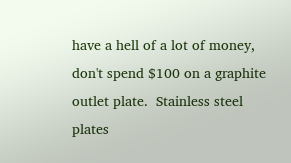have a hell of a lot of money, don't spend $100 on a graphite outlet plate.  Stainless steel plates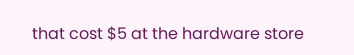that cost $5 at the hardware store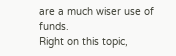are a much wiser use of funds.
Right on this topic,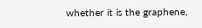whether it is the graphene,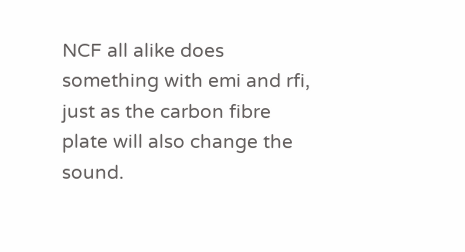NCF all alike does something with emi and rfi, just as the carbon fibre plate will also change the sound.